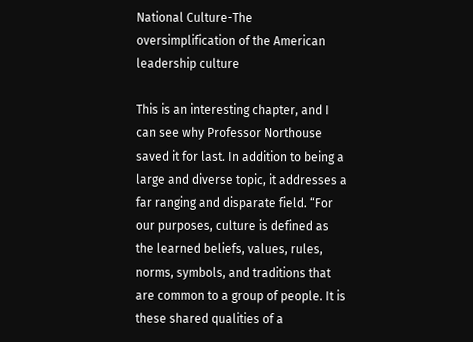National Culture-The oversimplification of the American leadership culture

This is an interesting chapter, and I can see why Professor Northouse saved it for last. In addition to being a large and diverse topic, it addresses a far ranging and disparate field. “For our purposes, culture is defined as the learned beliefs, values, rules, norms, symbols, and traditions that are common to a group of people. It is these shared qualities of a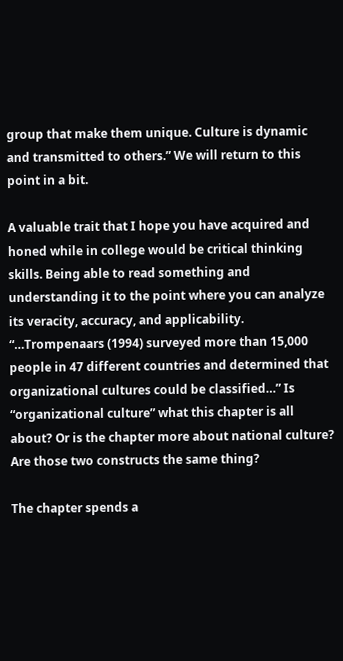group that make them unique. Culture is dynamic and transmitted to others.” We will return to this point in a bit.

A valuable trait that I hope you have acquired and honed while in college would be critical thinking skills. Being able to read something and understanding it to the point where you can analyze its veracity, accuracy, and applicability. “…Trompenaars (1994) surveyed more than 15,000 people in 47 different countries and determined that organizational cultures could be classified…” Is “organizational culture” what this chapter is all about? Or is the chapter more about national culture? Are those two constructs the same thing?

The chapter spends a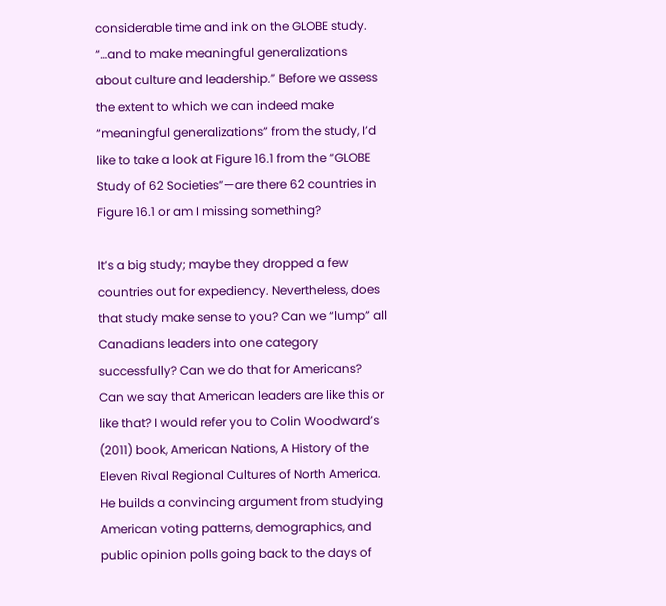considerable time and ink on the GLOBE study. “…and to make meaningful generalizations about culture and leadership.” Before we assess the extent to which we can indeed make “meaningful generalizations” from the study, I’d like to take a look at Figure 16.1 from the “GLOBE Study of 62 Societies”—are there 62 countries in Figure 16.1 or am I missing something?

It’s a big study; maybe they dropped a few countries out for expediency. Nevertheless, does that study make sense to you? Can we “lump” all Canadians leaders into one category successfully? Can we do that for Americans? Can we say that American leaders are like this or like that? I would refer you to Colin Woodward’s (2011) book, American Nations, A History of the Eleven Rival Regional Cultures of North America. He builds a convincing argument from studying American voting patterns, demographics, and public opinion polls going back to the days of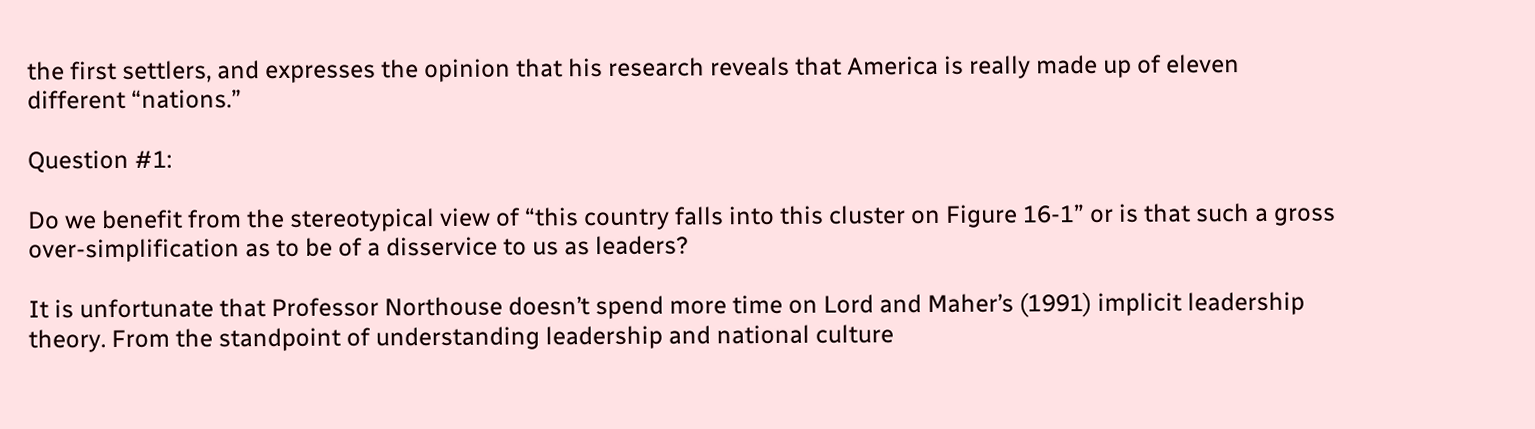the first settlers, and expresses the opinion that his research reveals that America is really made up of eleven different “nations.”

Question #1:

Do we benefit from the stereotypical view of “this country falls into this cluster on Figure 16-1” or is that such a gross over-simplification as to be of a disservice to us as leaders?

It is unfortunate that Professor Northouse doesn’t spend more time on Lord and Maher’s (1991) implicit leadership theory. From the standpoint of understanding leadership and national culture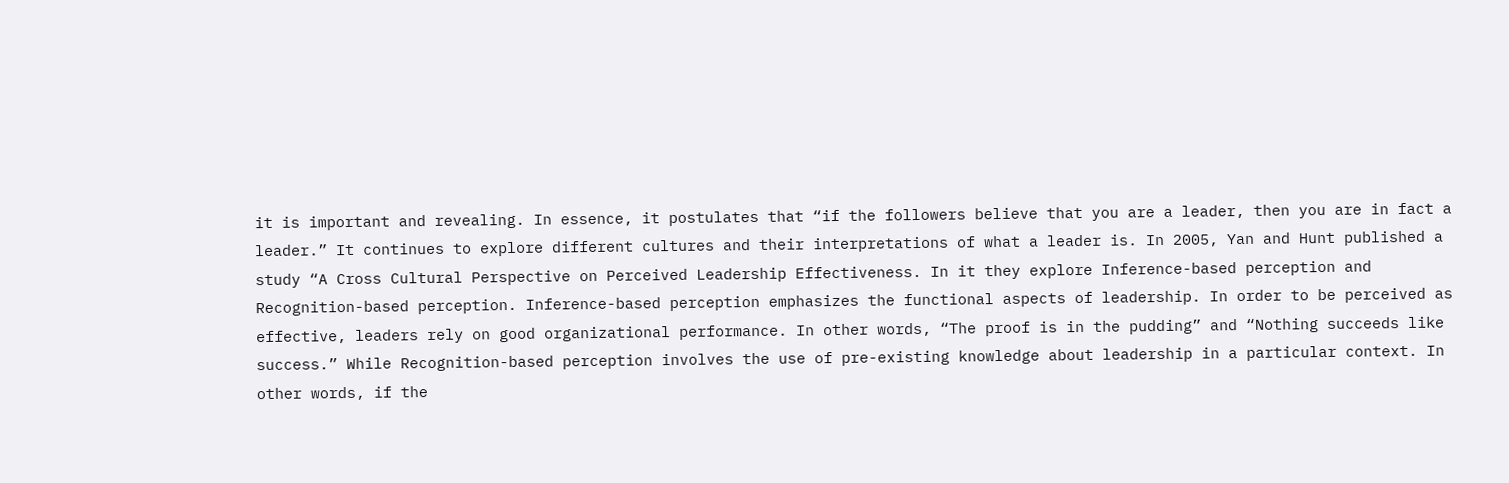it is important and revealing. In essence, it postulates that “if the followers believe that you are a leader, then you are in fact a leader.” It continues to explore different cultures and their interpretations of what a leader is. In 2005, Yan and Hunt published a study “A Cross Cultural Perspective on Perceived Leadership Effectiveness. In it they explore Inference-based perception and Recognition-based perception. Inference-based perception emphasizes the functional aspects of leadership. In order to be perceived as effective, leaders rely on good organizational performance. In other words, “The proof is in the pudding” and “Nothing succeeds like success.” While Recognition-based perception involves the use of pre-existing knowledge about leadership in a particular context. In other words, if the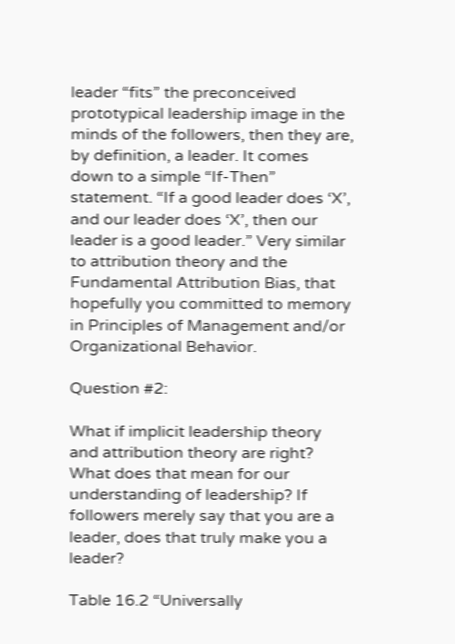leader “fits” the preconceived prototypical leadership image in the minds of the followers, then they are, by definition, a leader. It comes down to a simple “If-Then” statement. “If a good leader does ‘X’, and our leader does ‘X’, then our leader is a good leader.” Very similar to attribution theory and the Fundamental Attribution Bias, that hopefully you committed to memory in Principles of Management and/or Organizational Behavior.

Question #2:

What if implicit leadership theory and attribution theory are right? What does that mean for our understanding of leadership? If followers merely say that you are a leader, does that truly make you a leader?

Table 16.2 “Universally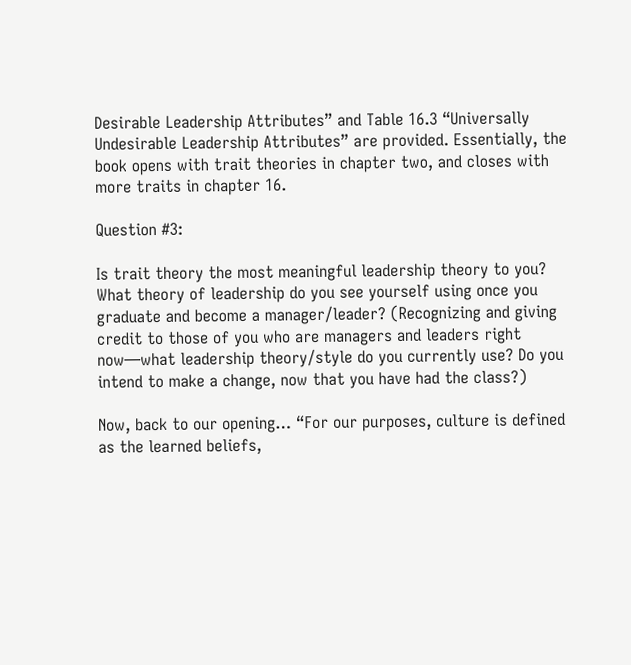Desirable Leadership Attributes” and Table 16.3 “Universally Undesirable Leadership Attributes” are provided. Essentially, the book opens with trait theories in chapter two, and closes with more traits in chapter 16.

Question #3:

Is trait theory the most meaningful leadership theory to you? What theory of leadership do you see yourself using once you graduate and become a manager/leader? (Recognizing and giving credit to those of you who are managers and leaders right now—what leadership theory/style do you currently use? Do you intend to make a change, now that you have had the class?)

Now, back to our opening… “For our purposes, culture is defined as the learned beliefs,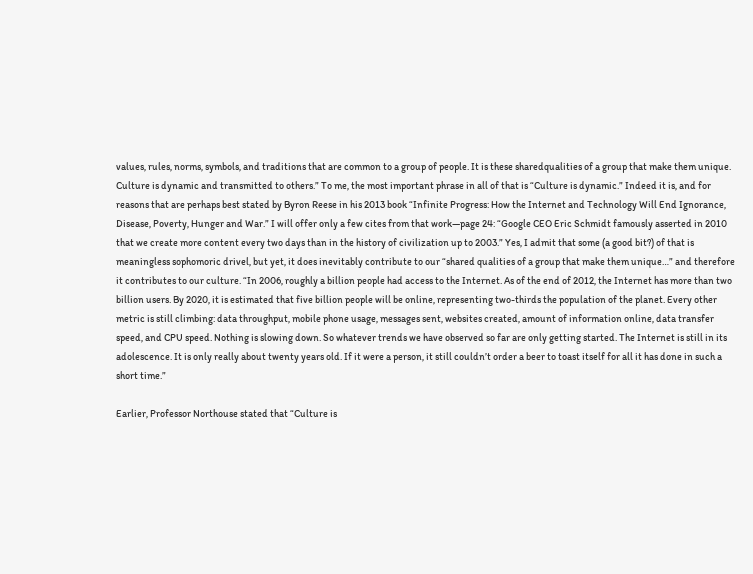values, rules, norms, symbols, and traditions that are common to a group of people. It is these sharedqualities of a group that make them unique. Culture is dynamic and transmitted to others.” To me, the most important phrase in all of that is “Culture is dynamic.” Indeed it is, and for reasons that are perhaps best stated by Byron Reese in his 2013 book “Infinite Progress: How the Internet and Technology Will End Ignorance, Disease, Poverty, Hunger and War.” I will offer only a few cites from that work—page 24: “Google CEO Eric Schmidt famously asserted in 2010 that we create more content every two days than in the history of civilization up to 2003.” Yes, I admit that some (a good bit?) of that is meaningless sophomoric drivel, but yet, it does inevitably contribute to our “shared qualities of a group that make them unique…” and therefore it contributes to our culture. “In 2006, roughly a billion people had access to the Internet. As of the end of 2012, the Internet has more than two billion users. By 2020, it is estimated that five billion people will be online, representing two-thirds the population of the planet. Every other metric is still climbing: data throughput, mobile phone usage, messages sent, websites created, amount of information online, data transfer speed, and CPU speed. Nothing is slowing down. So whatever trends we have observed so far are only getting started. The Internet is still in its adolescence. It is only really about twenty years old. If it were a person, it still couldn’t order a beer to toast itself for all it has done in such a short time.”

Earlier, Professor Northouse stated that “Culture is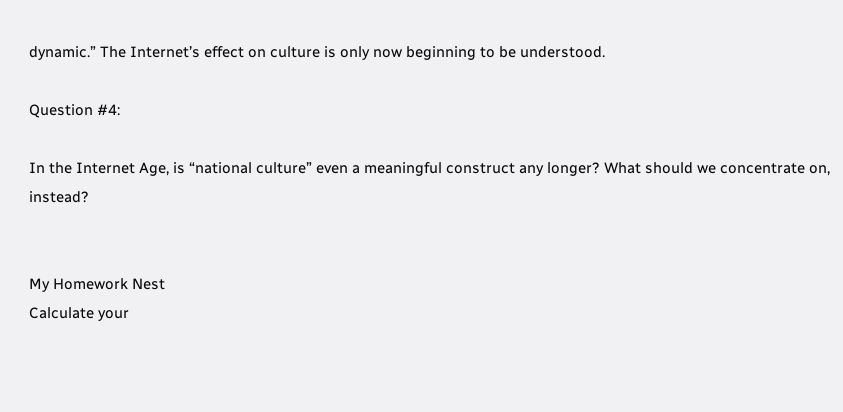dynamic.” The Internet’s effect on culture is only now beginning to be understood.

Question #4:

In the Internet Age, is “national culture” even a meaningful construct any longer? What should we concentrate on, instead?


My Homework Nest
Calculate your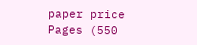paper price
Pages (550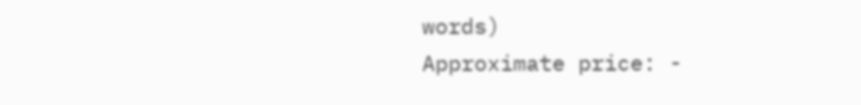words)
Approximate price: -